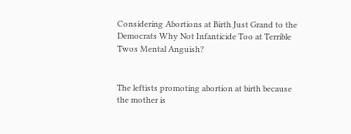Considering Abortions at Birth Just Grand to the Democrats Why Not Infanticide Too at Terrible Twos Mental Anguish?


The leftists promoting abortion at birth because the mother is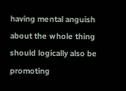having mental anguish about the whole thing should logically also be promoting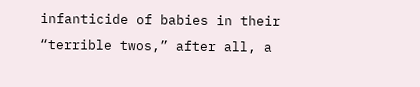infanticide of babies in their “terrible twos,” after all, a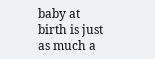baby at birth is just as much a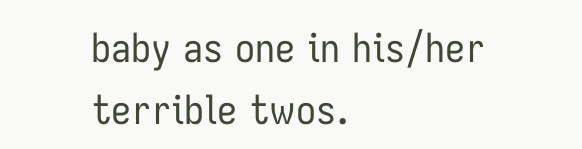baby as one in his/her terrible twos.